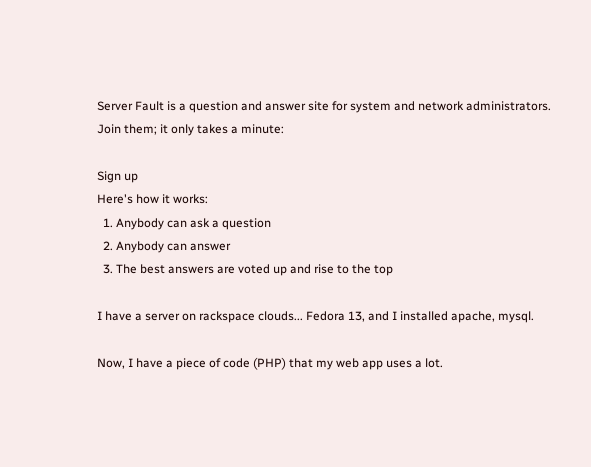Server Fault is a question and answer site for system and network administrators. Join them; it only takes a minute:

Sign up
Here's how it works:
  1. Anybody can ask a question
  2. Anybody can answer
  3. The best answers are voted up and rise to the top

I have a server on rackspace clouds... Fedora 13, and I installed apache, mysql.

Now, I have a piece of code (PHP) that my web app uses a lot.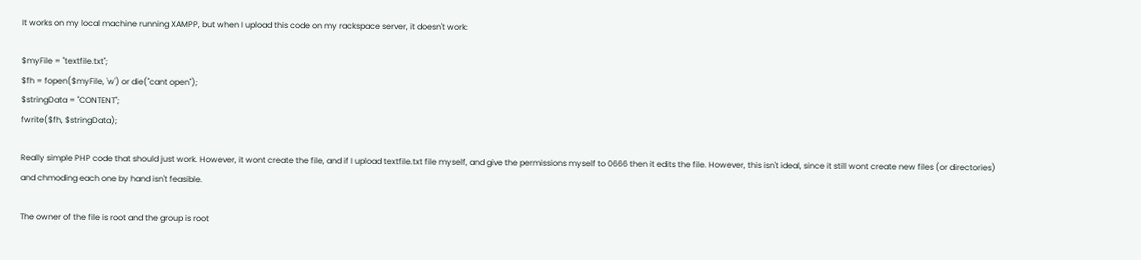It works on my local machine running XAMPP, but when I upload this code on my rackspace server, it doesn't work:

$myFile = "textfile.txt";
$fh = fopen($myFile, 'w') or die("cant open");
$stringData = "CONTENT";
fwrite($fh, $stringData);

Really simple PHP code that should just work. However, it wont create the file, and if I upload textfile.txt file myself, and give the permissions myself to 0666 then it edits the file. However, this isn't ideal, since it still wont create new files (or directories) and chmoding each one by hand isn't feasible.

The owner of the file is root and the group is root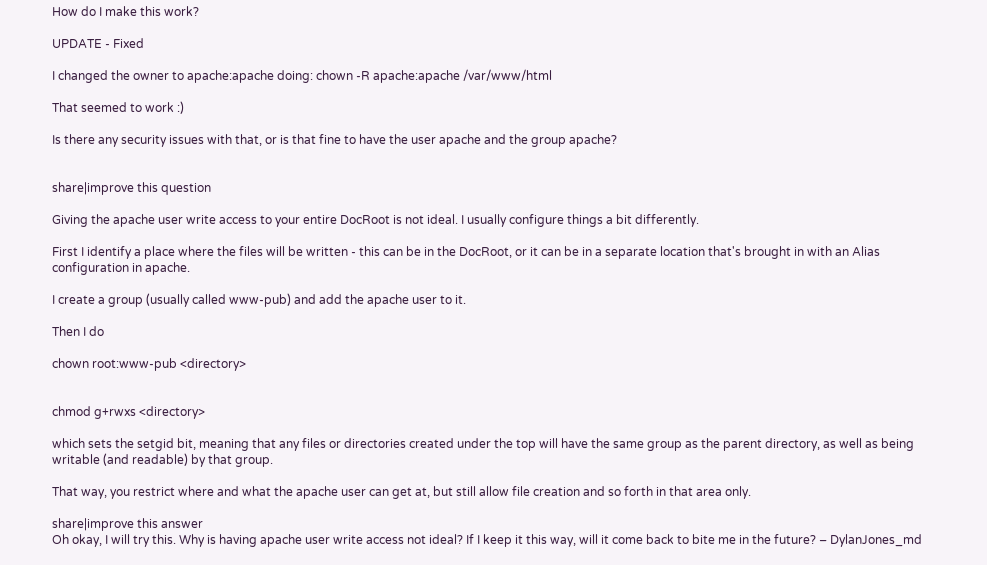How do I make this work?

UPDATE - Fixed

I changed the owner to apache:apache doing: chown -R apache:apache /var/www/html

That seemed to work :)

Is there any security issues with that, or is that fine to have the user apache and the group apache?


share|improve this question

Giving the apache user write access to your entire DocRoot is not ideal. I usually configure things a bit differently.

First I identify a place where the files will be written - this can be in the DocRoot, or it can be in a separate location that's brought in with an Alias configuration in apache.

I create a group (usually called www-pub) and add the apache user to it.

Then I do

chown root:www-pub <directory>


chmod g+rwxs <directory>

which sets the setgid bit, meaning that any files or directories created under the top will have the same group as the parent directory, as well as being writable (and readable) by that group.

That way, you restrict where and what the apache user can get at, but still allow file creation and so forth in that area only.

share|improve this answer
Oh okay, I will try this. Why is having apache user write access not ideal? If I keep it this way, will it come back to bite me in the future? – DylanJones_md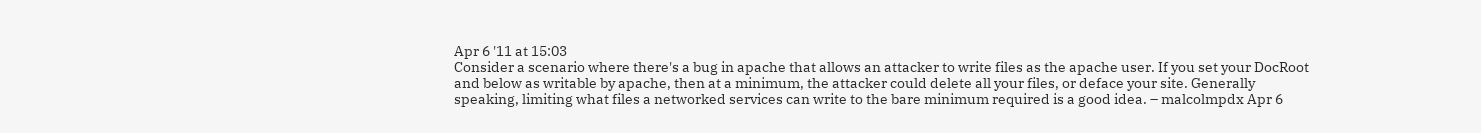Apr 6 '11 at 15:03
Consider a scenario where there's a bug in apache that allows an attacker to write files as the apache user. If you set your DocRoot and below as writable by apache, then at a minimum, the attacker could delete all your files, or deface your site. Generally speaking, limiting what files a networked services can write to the bare minimum required is a good idea. – malcolmpdx Apr 6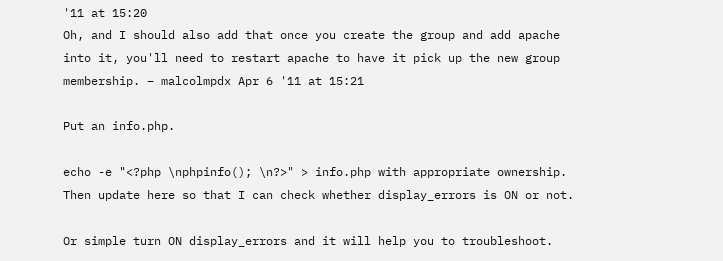'11 at 15:20
Oh, and I should also add that once you create the group and add apache into it, you'll need to restart apache to have it pick up the new group membership. – malcolmpdx Apr 6 '11 at 15:21

Put an info.php.

echo -e "<?php \nphpinfo(); \n?>" > info.php with appropriate ownership. Then update here so that I can check whether display_errors is ON or not.

Or simple turn ON display_errors and it will help you to troubleshoot.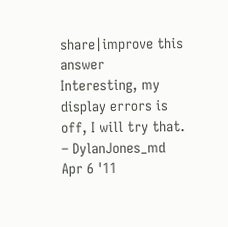share|improve this answer
Interesting, my display errors is off, I will try that. – DylanJones_md Apr 6 '11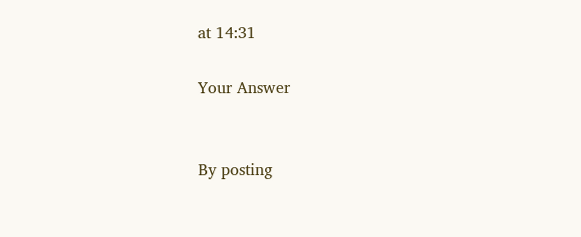at 14:31

Your Answer


By posting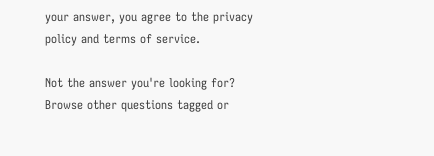your answer, you agree to the privacy policy and terms of service.

Not the answer you're looking for? Browse other questions tagged or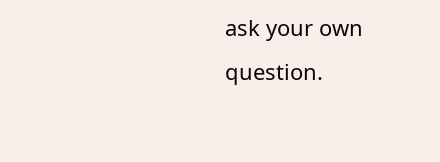ask your own question.